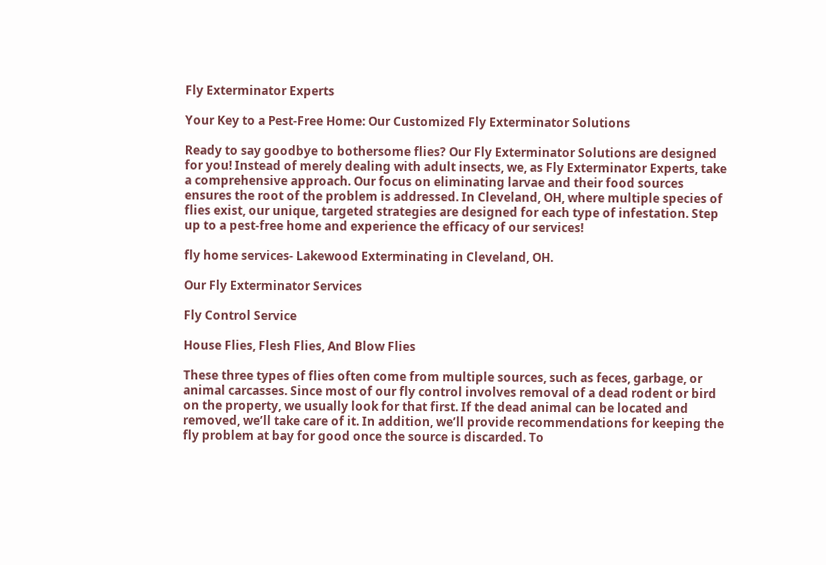Fly Exterminator Experts

Your Key to a Pest-Free Home: Our Customized Fly Exterminator Solutions

Ready to say goodbye to bothersome flies? Our Fly Exterminator Solutions are designed for you! Instead of merely dealing with adult insects, we, as Fly Exterminator Experts, take a comprehensive approach. Our focus on eliminating larvae and their food sources ensures the root of the problem is addressed. In Cleveland, OH, where multiple species of flies exist, our unique, targeted strategies are designed for each type of infestation. Step up to a pest-free home and experience the efficacy of our services!

fly home services- Lakewood Exterminating in Cleveland, OH.

Our Fly Exterminator Services

Fly Control Service

House Flies, Flesh Flies, And Blow Flies

These three types of flies often come from multiple sources, such as feces, garbage, or animal carcasses. Since most of our fly control involves removal of a dead rodent or bird on the property, we usually look for that first. If the dead animal can be located and removed, we’ll take care of it. In addition, we’ll provide recommendations for keeping the fly problem at bay for good once the source is discarded. To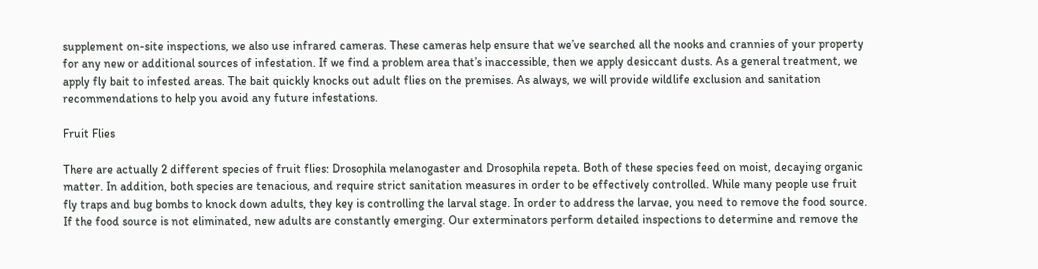supplement on-site inspections, we also use infrared cameras. These cameras help ensure that we’ve searched all the nooks and crannies of your property for any new or additional sources of infestation. If we find a problem area that’s inaccessible, then we apply desiccant dusts. As a general treatment, we apply fly bait to infested areas. The bait quickly knocks out adult flies on the premises. As always, we will provide wildlife exclusion and sanitation recommendations to help you avoid any future infestations.

Fruit Flies

There are actually 2 different species of fruit flies: Drosophila melanogaster and Drosophila repeta. Both of these species feed on moist, decaying organic matter. In addition, both species are tenacious, and require strict sanitation measures in order to be effectively controlled. While many people use fruit fly traps and bug bombs to knock down adults, they key is controlling the larval stage. In order to address the larvae, you need to remove the food source. If the food source is not eliminated, new adults are constantly emerging. Our exterminators perform detailed inspections to determine and remove the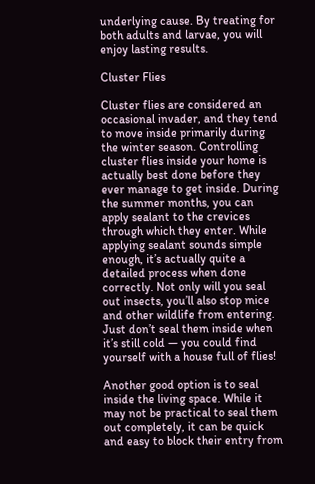underlying cause. By treating for both adults and larvae, you will enjoy lasting results.

Cluster Flies

Cluster flies are considered an occasional invader, and they tend to move inside primarily during the winter season. Controlling cluster flies inside your home is actually best done before they ever manage to get inside. During the summer months, you can apply sealant to the crevices through which they enter. While applying sealant sounds simple enough, it’s actually quite a detailed process when done correctly. Not only will you seal out insects, you’ll also stop mice and other wildlife from entering. Just don’t seal them inside when it’s still cold — you could find yourself with a house full of flies!

Another good option is to seal inside the living space. While it may not be practical to seal them out completely, it can be quick and easy to block their entry from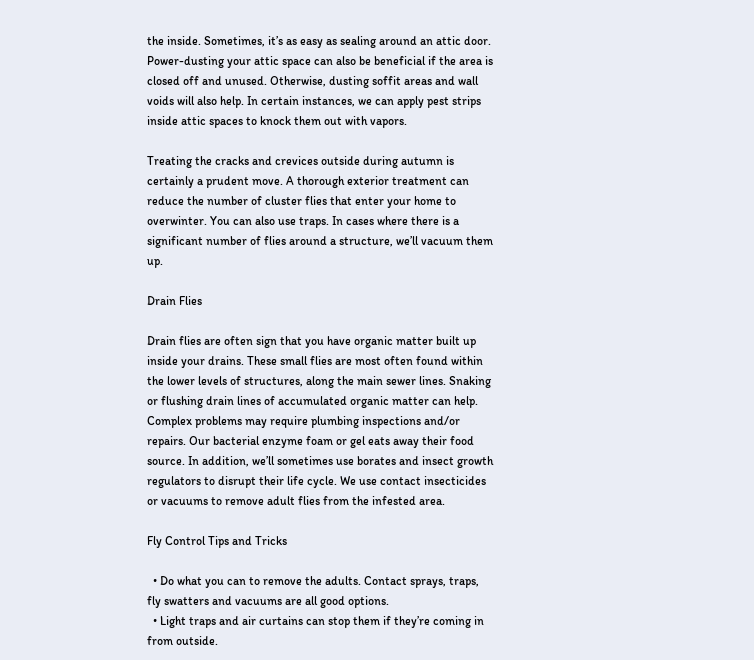the inside. Sometimes, it’s as easy as sealing around an attic door. Power-dusting your attic space can also be beneficial if the area is closed off and unused. Otherwise, dusting soffit areas and wall voids will also help. In certain instances, we can apply pest strips inside attic spaces to knock them out with vapors.

Treating the cracks and crevices outside during autumn is certainly a prudent move. A thorough exterior treatment can reduce the number of cluster flies that enter your home to overwinter. You can also use traps. In cases where there is a significant number of flies around a structure, we’ll vacuum them up.

Drain Flies

Drain flies are often sign that you have organic matter built up inside your drains. These small flies are most often found within the lower levels of structures, along the main sewer lines. Snaking or flushing drain lines of accumulated organic matter can help. Complex problems may require plumbing inspections and/or repairs. Our bacterial enzyme foam or gel eats away their food source. In addition, we’ll sometimes use borates and insect growth regulators to disrupt their life cycle. We use contact insecticides or vacuums to remove adult flies from the infested area.

Fly Control Tips and Tricks

  • Do what you can to remove the adults. Contact sprays, traps, fly swatters and vacuums are all good options.
  • Light traps and air curtains can stop them if they’re coming in from outside.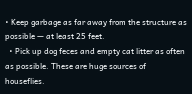• Keep garbage as far away from the structure as possible — at least 25 feet.
  • Pick up dog feces and empty cat litter as often as possible. These are huge sources of houseflies.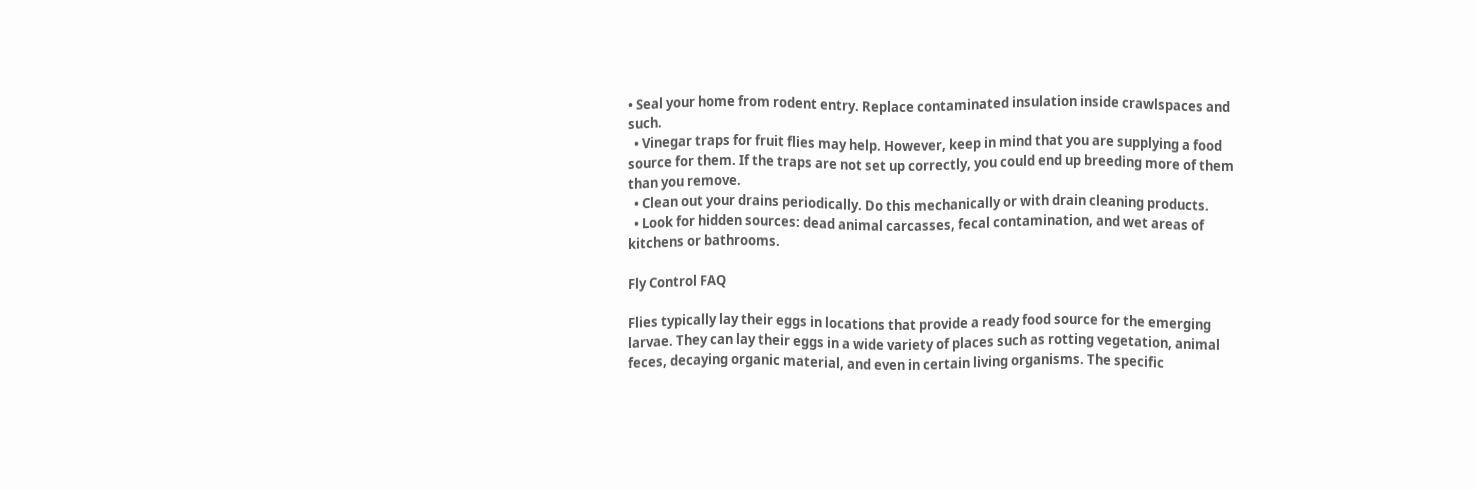• Seal your home from rodent entry. Replace contaminated insulation inside crawlspaces and such.
  • Vinegar traps for fruit flies may help. However, keep in mind that you are supplying a food source for them. If the traps are not set up correctly, you could end up breeding more of them than you remove.
  • Clean out your drains periodically. Do this mechanically or with drain cleaning products.
  • Look for hidden sources: dead animal carcasses, fecal contamination, and wet areas of kitchens or bathrooms.

Fly Control FAQ

Flies typically lay their eggs in locations that provide a ready food source for the emerging larvae. They can lay their eggs in a wide variety of places such as rotting vegetation, animal feces, decaying organic material, and even in certain living organisms. The specific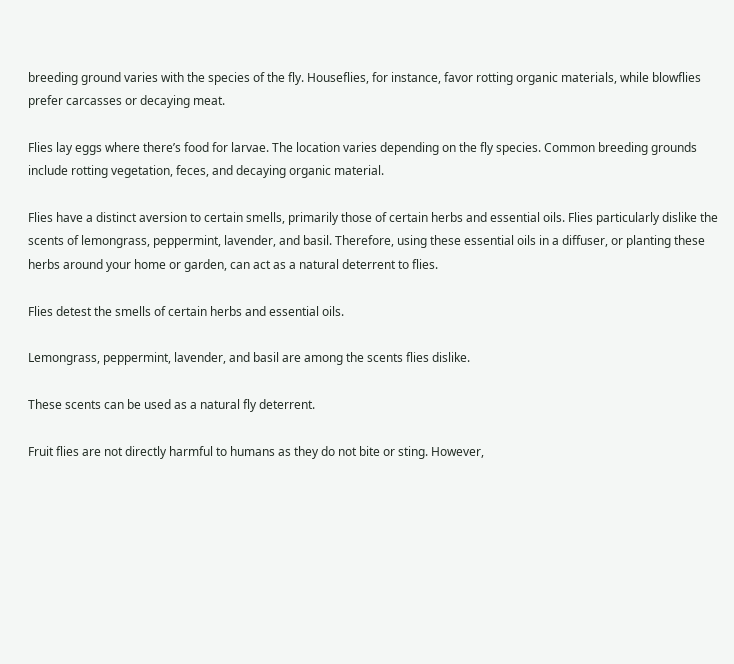breeding ground varies with the species of the fly. Houseflies, for instance, favor rotting organic materials, while blowflies prefer carcasses or decaying meat.

Flies lay eggs where there’s food for larvae. The location varies depending on the fly species. Common breeding grounds include rotting vegetation, feces, and decaying organic material.

Flies have a distinct aversion to certain smells, primarily those of certain herbs and essential oils. Flies particularly dislike the scents of lemongrass, peppermint, lavender, and basil. Therefore, using these essential oils in a diffuser, or planting these herbs around your home or garden, can act as a natural deterrent to flies.

Flies detest the smells of certain herbs and essential oils.

Lemongrass, peppermint, lavender, and basil are among the scents flies dislike.

These scents can be used as a natural fly deterrent.

Fruit flies are not directly harmful to humans as they do not bite or sting. However,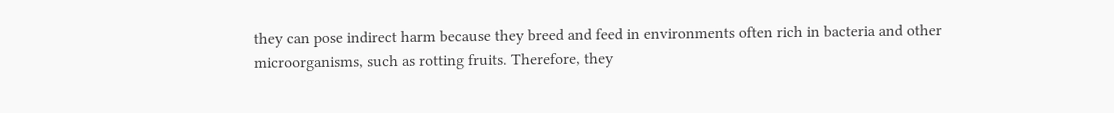they can pose indirect harm because they breed and feed in environments often rich in bacteria and other microorganisms, such as rotting fruits. Therefore, they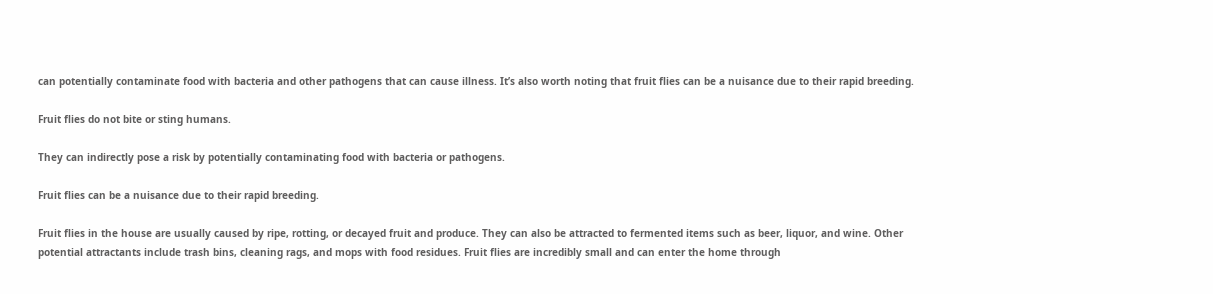can potentially contaminate food with bacteria and other pathogens that can cause illness. It’s also worth noting that fruit flies can be a nuisance due to their rapid breeding.

Fruit flies do not bite or sting humans.

They can indirectly pose a risk by potentially contaminating food with bacteria or pathogens.

Fruit flies can be a nuisance due to their rapid breeding.

Fruit flies in the house are usually caused by ripe, rotting, or decayed fruit and produce. They can also be attracted to fermented items such as beer, liquor, and wine. Other potential attractants include trash bins, cleaning rags, and mops with food residues. Fruit flies are incredibly small and can enter the home through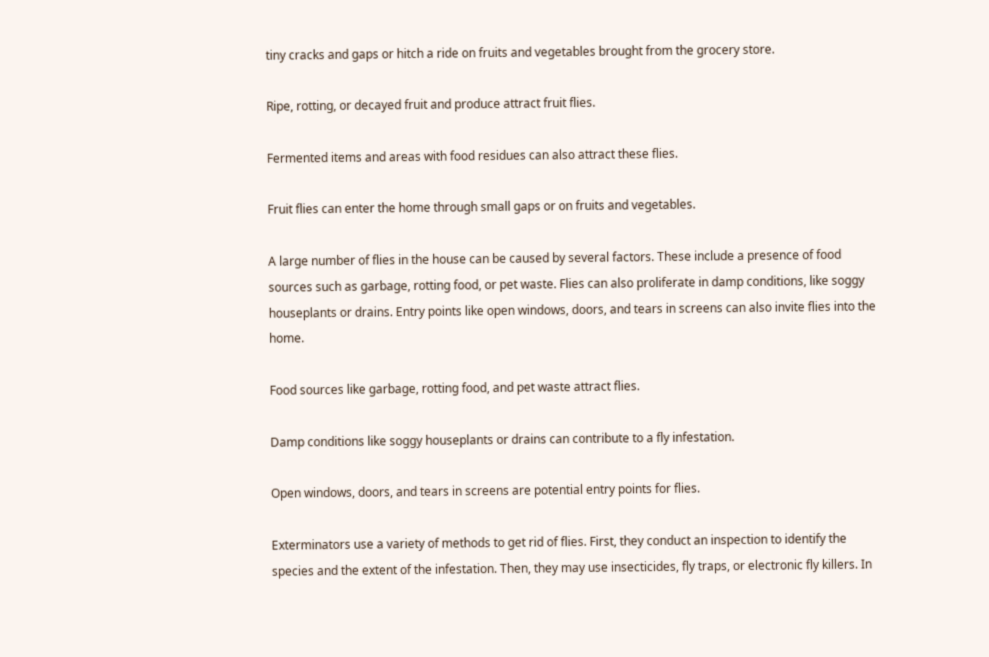tiny cracks and gaps or hitch a ride on fruits and vegetables brought from the grocery store.

Ripe, rotting, or decayed fruit and produce attract fruit flies.

Fermented items and areas with food residues can also attract these flies.

Fruit flies can enter the home through small gaps or on fruits and vegetables.

A large number of flies in the house can be caused by several factors. These include a presence of food sources such as garbage, rotting food, or pet waste. Flies can also proliferate in damp conditions, like soggy houseplants or drains. Entry points like open windows, doors, and tears in screens can also invite flies into the home.

Food sources like garbage, rotting food, and pet waste attract flies.

Damp conditions like soggy houseplants or drains can contribute to a fly infestation.

Open windows, doors, and tears in screens are potential entry points for flies.

Exterminators use a variety of methods to get rid of flies. First, they conduct an inspection to identify the species and the extent of the infestation. Then, they may use insecticides, fly traps, or electronic fly killers. In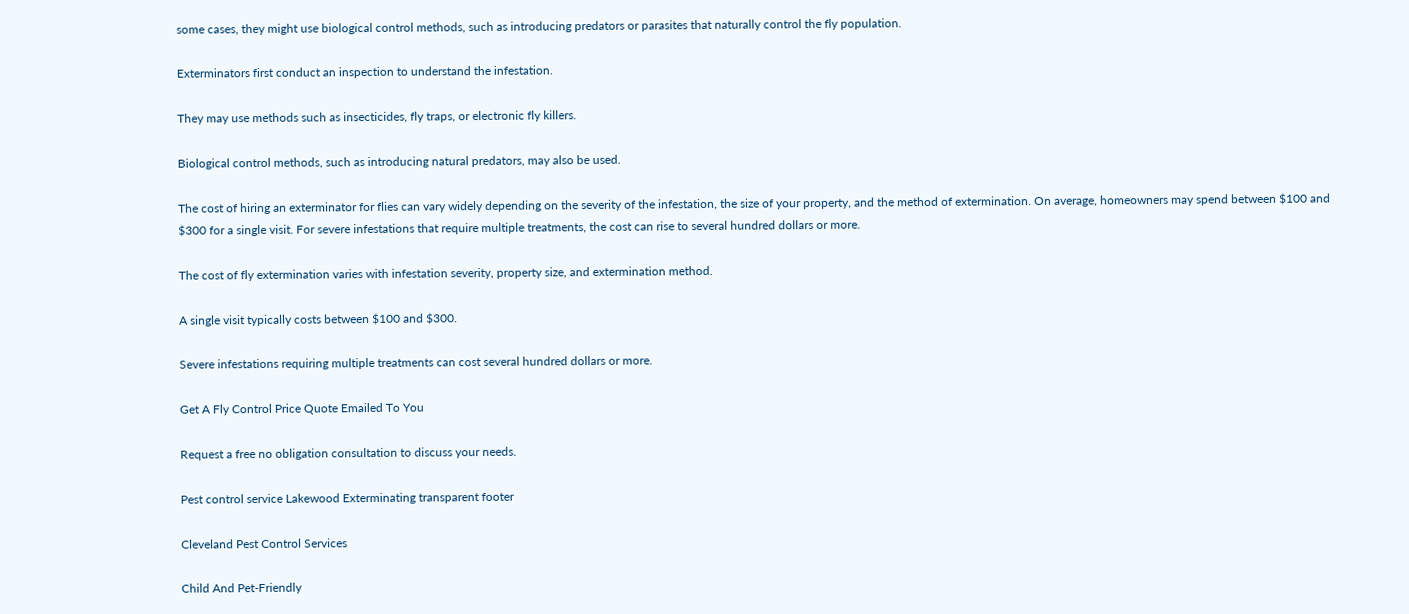some cases, they might use biological control methods, such as introducing predators or parasites that naturally control the fly population.

Exterminators first conduct an inspection to understand the infestation.

They may use methods such as insecticides, fly traps, or electronic fly killers.

Biological control methods, such as introducing natural predators, may also be used.

The cost of hiring an exterminator for flies can vary widely depending on the severity of the infestation, the size of your property, and the method of extermination. On average, homeowners may spend between $100 and $300 for a single visit. For severe infestations that require multiple treatments, the cost can rise to several hundred dollars or more.

The cost of fly extermination varies with infestation severity, property size, and extermination method.

A single visit typically costs between $100 and $300.

Severe infestations requiring multiple treatments can cost several hundred dollars or more.

Get A Fly Control Price Quote Emailed To You

Request a free no obligation consultation to discuss your needs.

Pest control service Lakewood Exterminating transparent footer

Cleveland Pest Control Services

Child And Pet-Friendly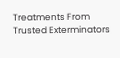Treatments From Trusted Exterminators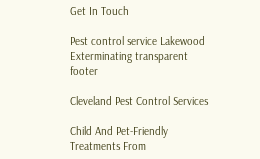Get In Touch

Pest control service Lakewood Exterminating transparent footer

Cleveland Pest Control Services

Child And Pet-Friendly Treatments From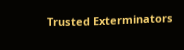Trusted Exterminators